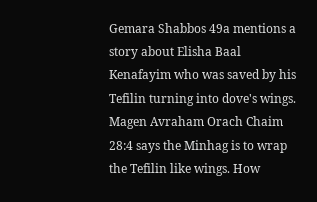Gemara Shabbos 49a mentions a story about Elisha Baal Kenafayim who was saved by his Tefilin turning into dove's wings. Magen Avraham Orach Chaim 28:4 says the Minhag is to wrap the Tefilin like wings. How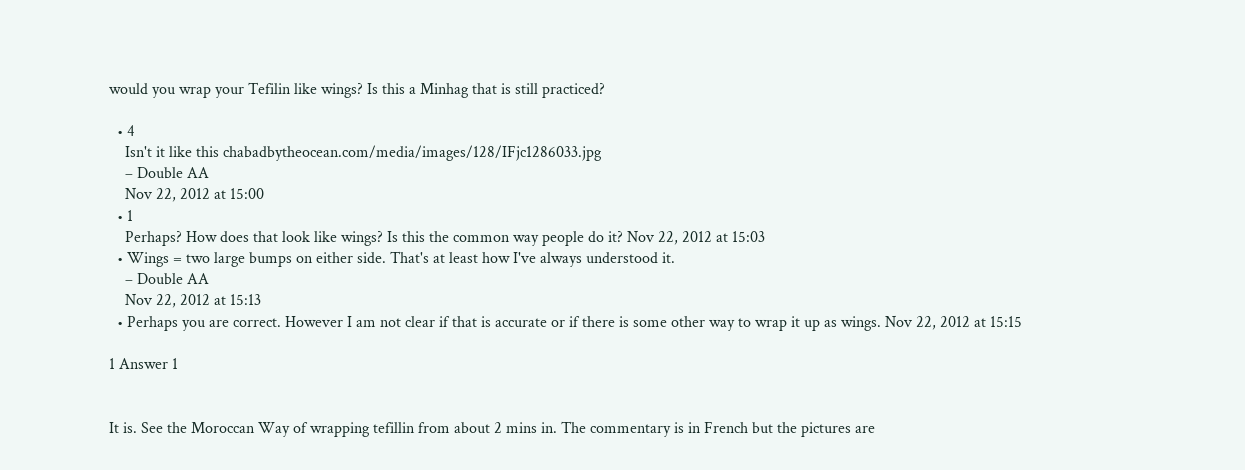would you wrap your Tefilin like wings? Is this a Minhag that is still practiced?

  • 4
    Isn't it like this chabadbytheocean.com/media/images/128/IFjc1286033.jpg
    – Double AA
    Nov 22, 2012 at 15:00
  • 1
    Perhaps? How does that look like wings? Is this the common way people do it? Nov 22, 2012 at 15:03
  • Wings = two large bumps on either side. That's at least how I've always understood it.
    – Double AA
    Nov 22, 2012 at 15:13
  • Perhaps you are correct. However I am not clear if that is accurate or if there is some other way to wrap it up as wings. Nov 22, 2012 at 15:15

1 Answer 1


It is. See the Moroccan Way of wrapping tefillin from about 2 mins in. The commentary is in French but the pictures are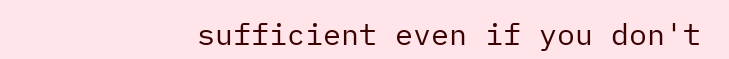sufficient even if you don't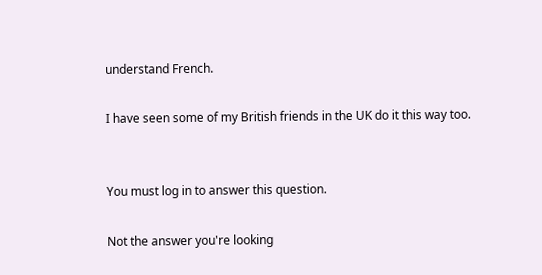understand French.

I have seen some of my British friends in the UK do it this way too.


You must log in to answer this question.

Not the answer you're looking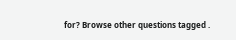for? Browse other questions tagged .